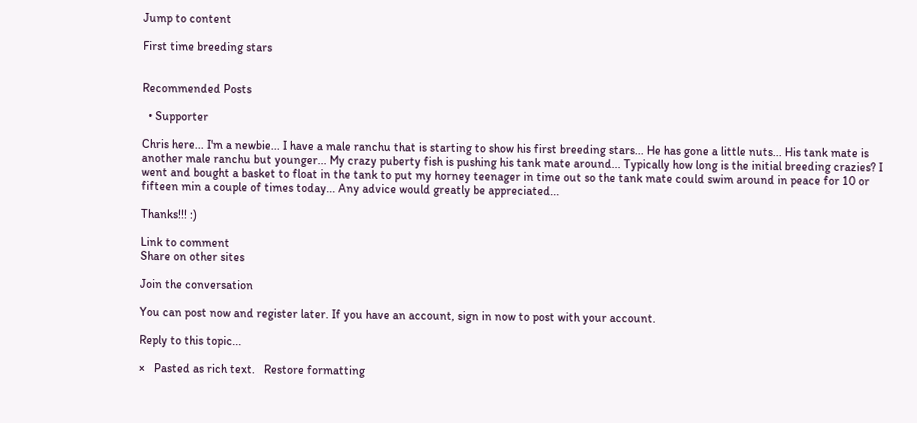Jump to content

First time breeding stars


Recommended Posts

  • Supporter

Chris here... I'm a newbie... I have a male ranchu that is starting to show his first breeding stars... He has gone a little nuts... His tank mate is another male ranchu but younger... My crazy puberty fish is pushing his tank mate around... Typically how long is the initial breeding crazies? I went and bought a basket to float in the tank to put my horney teenager in time out so the tank mate could swim around in peace for 10 or fifteen min a couple of times today... Any advice would greatly be appreciated...

Thanks!!! :)

Link to comment
Share on other sites

Join the conversation

You can post now and register later. If you have an account, sign in now to post with your account.

Reply to this topic...

×   Pasted as rich text.   Restore formatting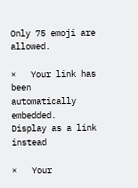Only 75 emoji are allowed.

×   Your link has been automatically embedded.   Display as a link instead

×   Your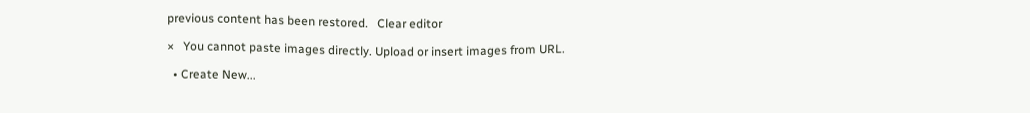previous content has been restored.   Clear editor

×   You cannot paste images directly. Upload or insert images from URL.

  • Create New...